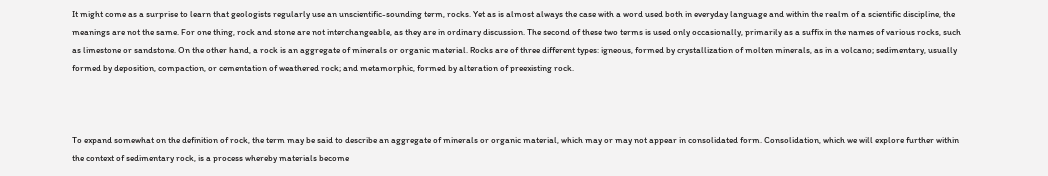It might come as a surprise to learn that geologists regularly use an unscientific-sounding term, rocks. Yet as is almost always the case with a word used both in everyday language and within the realm of a scientific discipline, the meanings are not the same. For one thing, rock and stone are not interchangeable, as they are in ordinary discussion. The second of these two terms is used only occasionally, primarily as a suffix in the names of various rocks, such as limestone or sandstone. On the other hand, a rock is an aggregate of minerals or organic material. Rocks are of three different types: igneous, formed by crystallization of molten minerals, as in a volcano; sedimentary, usually formed by deposition, compaction, or cementation of weathered rock; and metamorphic, formed by alteration of preexisting rock.



To expand somewhat on the definition of rock, the term may be said to describe an aggregate of minerals or organic material, which may or may not appear in consolidated form. Consolidation, which we will explore further within the context of sedimentary rock, is a process whereby materials become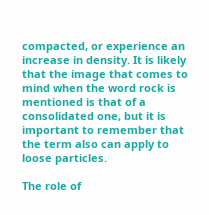compacted, or experience an increase in density. It is likely that the image that comes to mind when the word rock is mentioned is that of a consolidated one, but it is important to remember that the term also can apply to loose particles.

The role of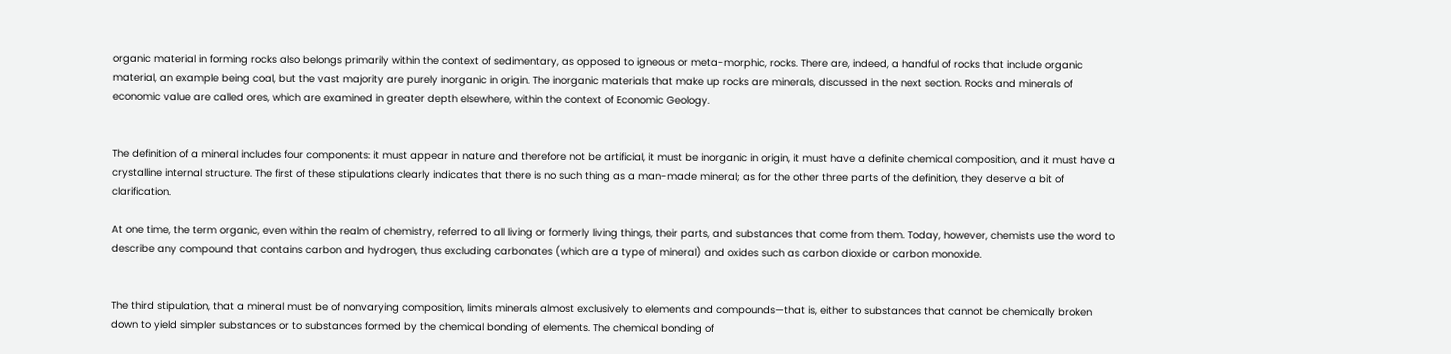organic material in forming rocks also belongs primarily within the context of sedimentary, as opposed to igneous or meta-morphic, rocks. There are, indeed, a handful of rocks that include organic material, an example being coal, but the vast majority are purely inorganic in origin. The inorganic materials that make up rocks are minerals, discussed in the next section. Rocks and minerals of economic value are called ores, which are examined in greater depth elsewhere, within the context of Economic Geology.


The definition of a mineral includes four components: it must appear in nature and therefore not be artificial, it must be inorganic in origin, it must have a definite chemical composition, and it must have a crystalline internal structure. The first of these stipulations clearly indicates that there is no such thing as a man-made mineral; as for the other three parts of the definition, they deserve a bit of clarification.

At one time, the term organic, even within the realm of chemistry, referred to all living or formerly living things, their parts, and substances that come from them. Today, however, chemists use the word to describe any compound that contains carbon and hydrogen, thus excluding carbonates (which are a type of mineral) and oxides such as carbon dioxide or carbon monoxide.


The third stipulation, that a mineral must be of nonvarying composition, limits minerals almost exclusively to elements and compounds—that is, either to substances that cannot be chemically broken down to yield simpler substances or to substances formed by the chemical bonding of elements. The chemical bonding of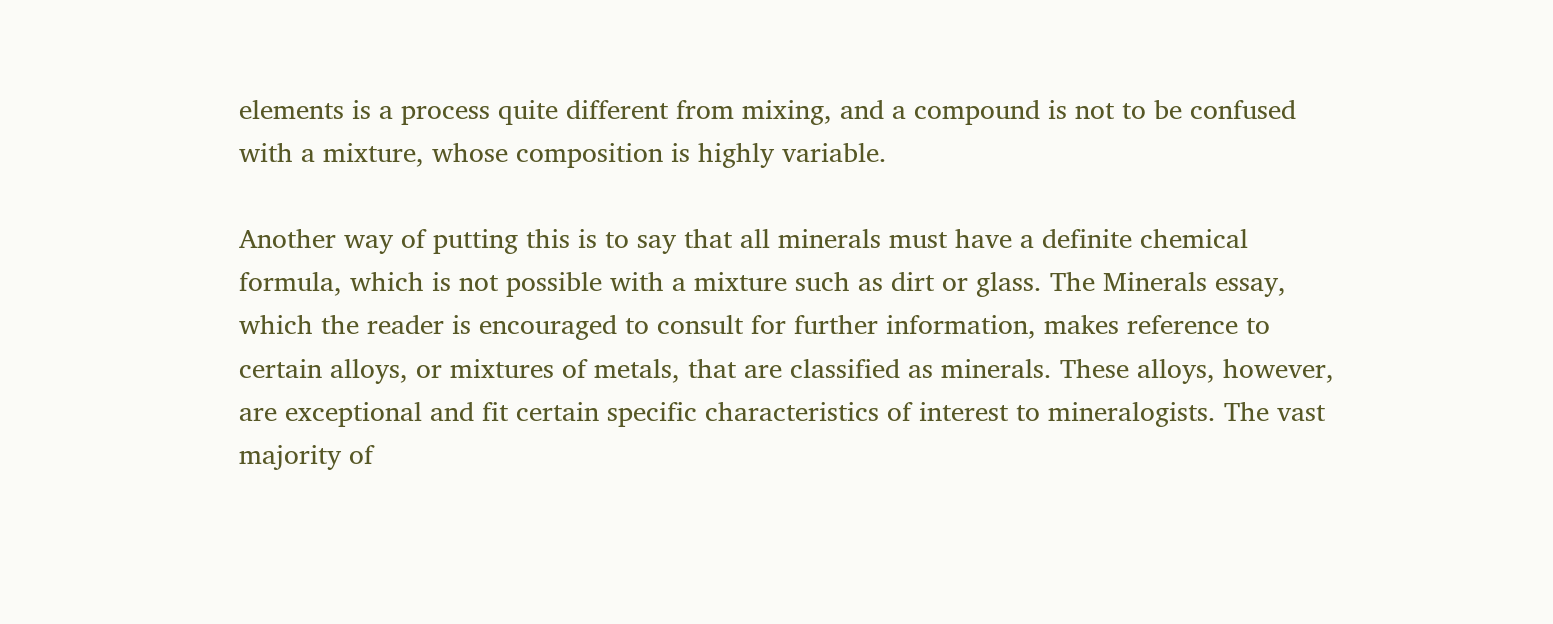elements is a process quite different from mixing, and a compound is not to be confused with a mixture, whose composition is highly variable.

Another way of putting this is to say that all minerals must have a definite chemical formula, which is not possible with a mixture such as dirt or glass. The Minerals essay, which the reader is encouraged to consult for further information, makes reference to certain alloys, or mixtures of metals, that are classified as minerals. These alloys, however, are exceptional and fit certain specific characteristics of interest to mineralogists. The vast majority of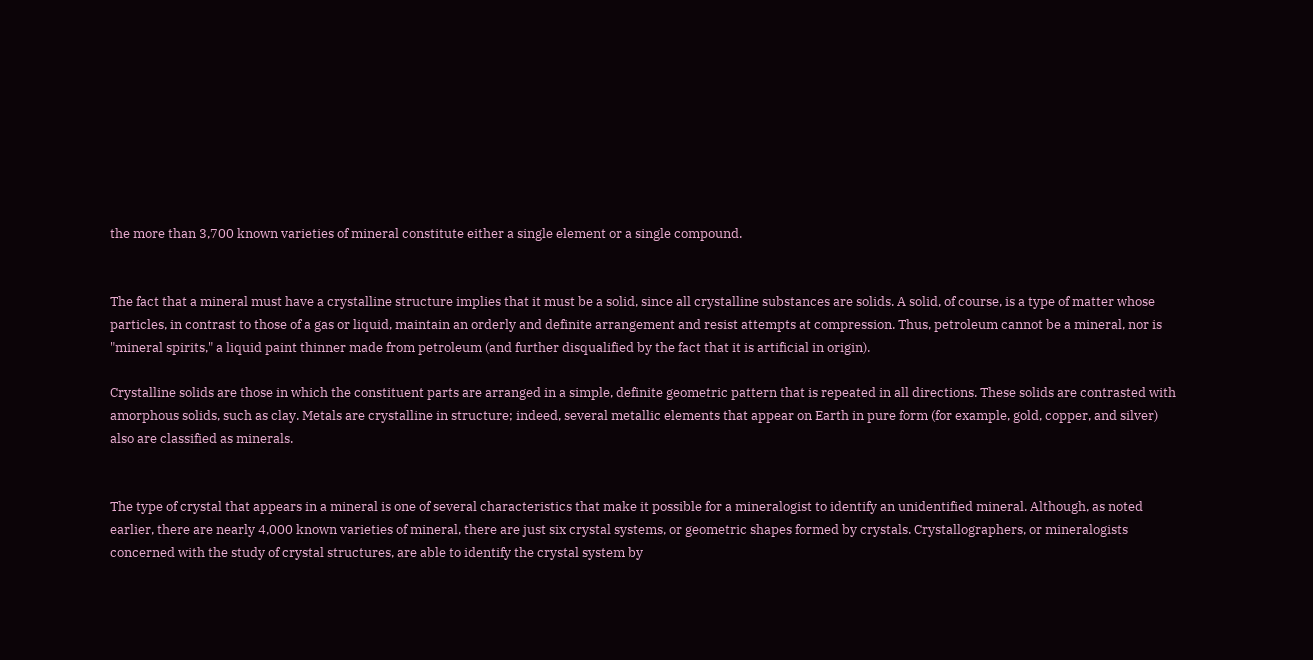the more than 3,700 known varieties of mineral constitute either a single element or a single compound.


The fact that a mineral must have a crystalline structure implies that it must be a solid, since all crystalline substances are solids. A solid, of course, is a type of matter whose particles, in contrast to those of a gas or liquid, maintain an orderly and definite arrangement and resist attempts at compression. Thus, petroleum cannot be a mineral, nor is "mineral spirits," a liquid paint thinner made from petroleum (and further disqualified by the fact that it is artificial in origin).

Crystalline solids are those in which the constituent parts are arranged in a simple, definite geometric pattern that is repeated in all directions. These solids are contrasted with amorphous solids, such as clay. Metals are crystalline in structure; indeed, several metallic elements that appear on Earth in pure form (for example, gold, copper, and silver) also are classified as minerals.


The type of crystal that appears in a mineral is one of several characteristics that make it possible for a mineralogist to identify an unidentified mineral. Although, as noted earlier, there are nearly 4,000 known varieties of mineral, there are just six crystal systems, or geometric shapes formed by crystals. Crystallographers, or mineralogists concerned with the study of crystal structures, are able to identify the crystal system by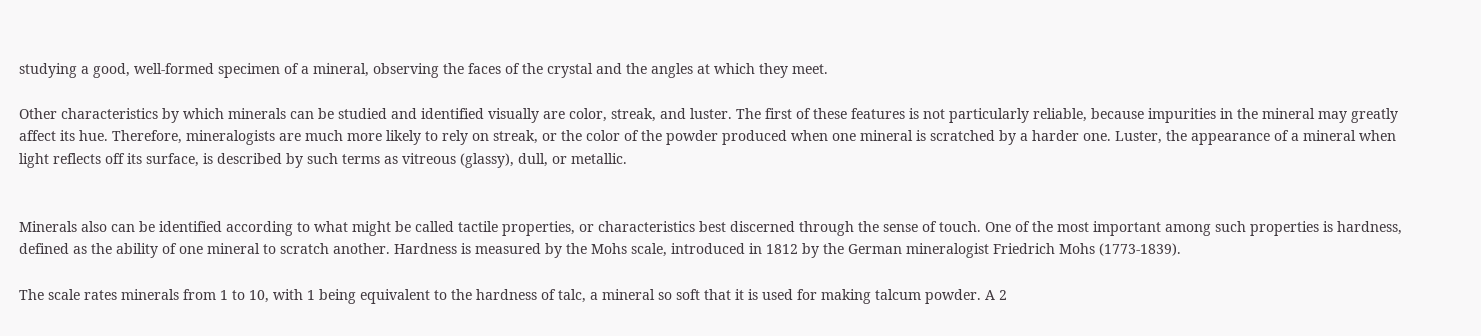studying a good, well-formed specimen of a mineral, observing the faces of the crystal and the angles at which they meet.

Other characteristics by which minerals can be studied and identified visually are color, streak, and luster. The first of these features is not particularly reliable, because impurities in the mineral may greatly affect its hue. Therefore, mineralogists are much more likely to rely on streak, or the color of the powder produced when one mineral is scratched by a harder one. Luster, the appearance of a mineral when light reflects off its surface, is described by such terms as vitreous (glassy), dull, or metallic.


Minerals also can be identified according to what might be called tactile properties, or characteristics best discerned through the sense of touch. One of the most important among such properties is hardness, defined as the ability of one mineral to scratch another. Hardness is measured by the Mohs scale, introduced in 1812 by the German mineralogist Friedrich Mohs (1773-1839).

The scale rates minerals from 1 to 10, with 1 being equivalent to the hardness of talc, a mineral so soft that it is used for making talcum powder. A 2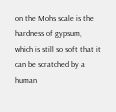on the Mohs scale is the hardness of gypsum, which is still so soft that it can be scratched by a human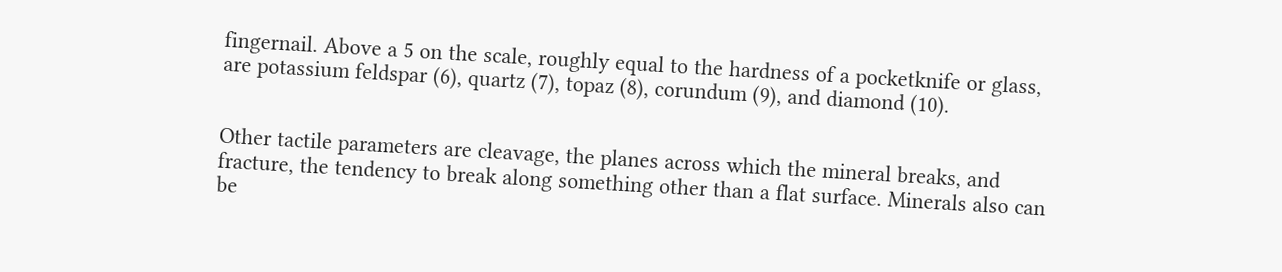fingernail. Above a 5 on the scale, roughly equal to the hardness of a pocketknife or glass, are potassium feldspar (6), quartz (7), topaz (8), corundum (9), and diamond (10).


Other tactile parameters are cleavage, the planes across which the mineral breaks, and fracture, the tendency to break along something other than a flat surface. Minerals also can be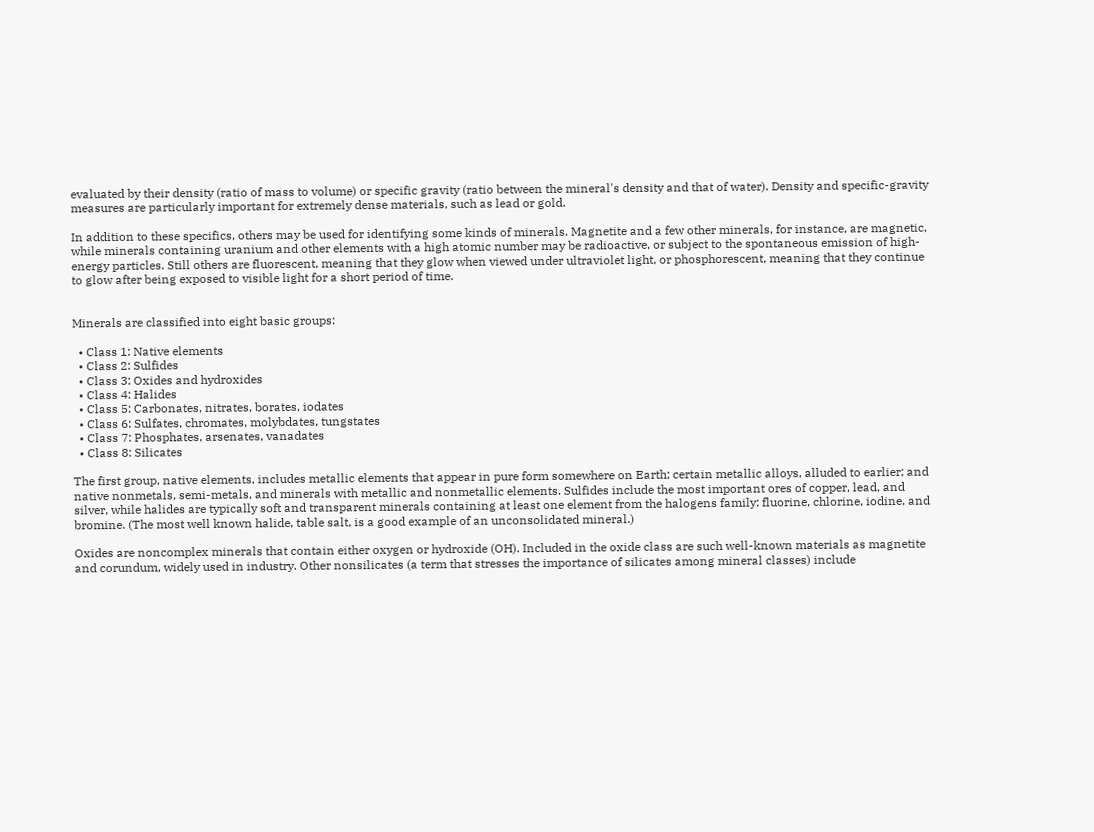evaluated by their density (ratio of mass to volume) or specific gravity (ratio between the mineral's density and that of water). Density and specific-gravity measures are particularly important for extremely dense materials, such as lead or gold.

In addition to these specifics, others may be used for identifying some kinds of minerals. Magnetite and a few other minerals, for instance, are magnetic, while minerals containing uranium and other elements with a high atomic number may be radioactive, or subject to the spontaneous emission of high-energy particles. Still others are fluorescent, meaning that they glow when viewed under ultraviolet light, or phosphorescent, meaning that they continue to glow after being exposed to visible light for a short period of time.


Minerals are classified into eight basic groups:

  • Class 1: Native elements
  • Class 2: Sulfides
  • Class 3: Oxides and hydroxides
  • Class 4: Halides
  • Class 5: Carbonates, nitrates, borates, iodates
  • Class 6: Sulfates, chromates, molybdates, tungstates
  • Class 7: Phosphates, arsenates, vanadates
  • Class 8: Silicates

The first group, native elements, includes metallic elements that appear in pure form somewhere on Earth; certain metallic alloys, alluded to earlier; and native nonmetals, semi-metals, and minerals with metallic and nonmetallic elements. Sulfides include the most important ores of copper, lead, and silver, while halides are typically soft and transparent minerals containing at least one element from the halogens family: fluorine, chlorine, iodine, and bromine. (The most well known halide, table salt, is a good example of an unconsolidated mineral.)

Oxides are noncomplex minerals that contain either oxygen or hydroxide (OH). Included in the oxide class are such well-known materials as magnetite and corundum, widely used in industry. Other nonsilicates (a term that stresses the importance of silicates among mineral classes) include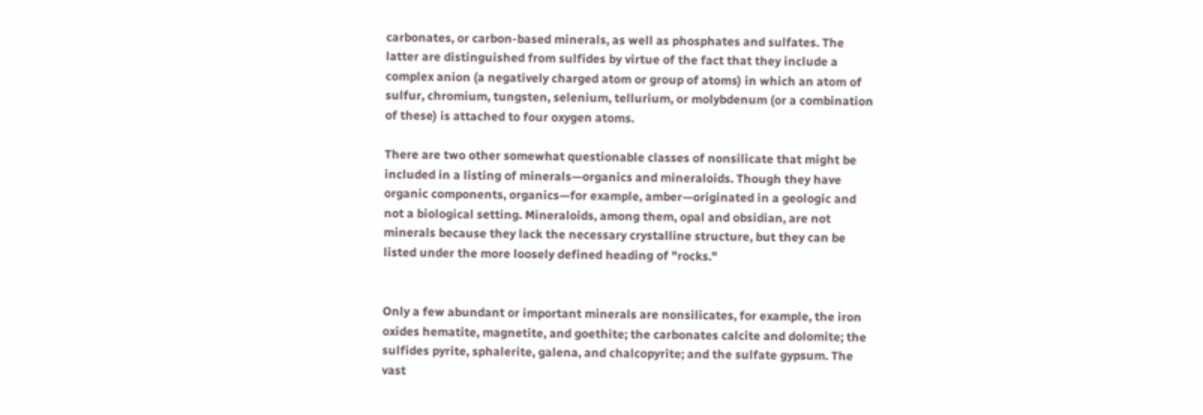carbonates, or carbon-based minerals, as well as phosphates and sulfates. The latter are distinguished from sulfides by virtue of the fact that they include a complex anion (a negatively charged atom or group of atoms) in which an atom of sulfur, chromium, tungsten, selenium, tellurium, or molybdenum (or a combination of these) is attached to four oxygen atoms.

There are two other somewhat questionable classes of nonsilicate that might be included in a listing of minerals—organics and mineraloids. Though they have organic components, organics—for example, amber—originated in a geologic and not a biological setting. Mineraloids, among them, opal and obsidian, are not minerals because they lack the necessary crystalline structure, but they can be listed under the more loosely defined heading of "rocks."


Only a few abundant or important minerals are nonsilicates, for example, the iron oxides hematite, magnetite, and goethite; the carbonates calcite and dolomite; the sulfides pyrite, sphalerite, galena, and chalcopyrite; and the sulfate gypsum. The vast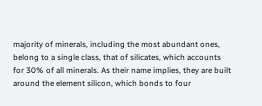majority of minerals, including the most abundant ones, belong to a single class, that of silicates, which accounts for 30% of all minerals. As their name implies, they are built around the element silicon, which bonds to four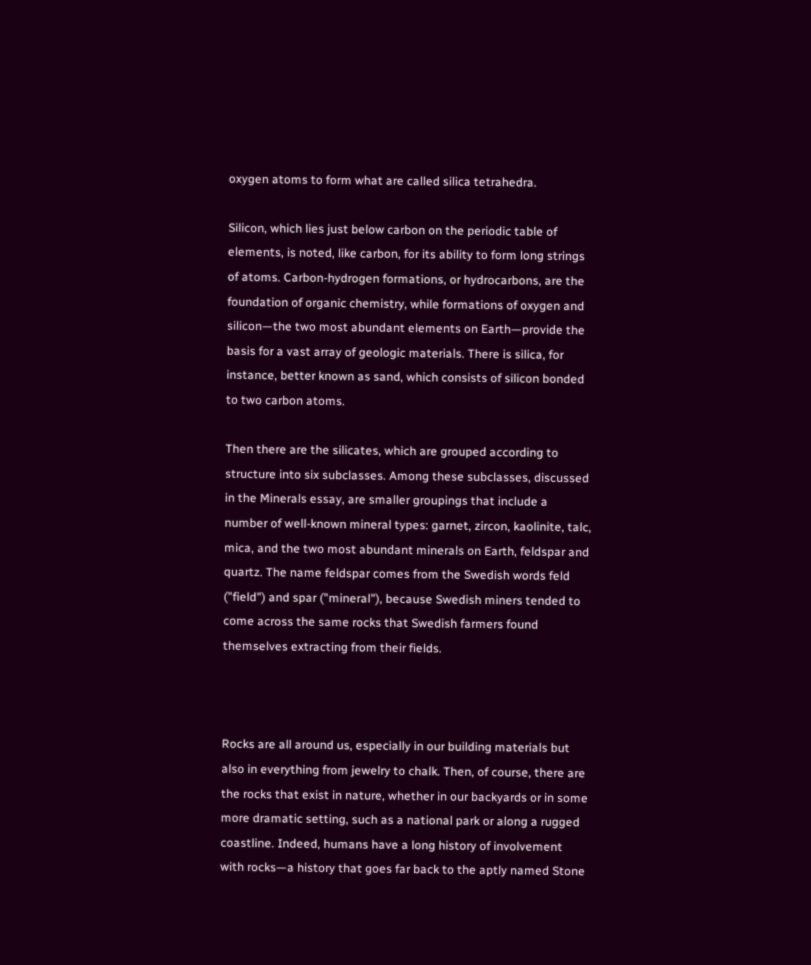oxygen atoms to form what are called silica tetrahedra.

Silicon, which lies just below carbon on the periodic table of elements, is noted, like carbon, for its ability to form long strings of atoms. Carbon-hydrogen formations, or hydrocarbons, are the foundation of organic chemistry, while formations of oxygen and silicon—the two most abundant elements on Earth—provide the basis for a vast array of geologic materials. There is silica, for instance, better known as sand, which consists of silicon bonded to two carbon atoms.

Then there are the silicates, which are grouped according to structure into six subclasses. Among these subclasses, discussed in the Minerals essay, are smaller groupings that include a number of well-known mineral types: garnet, zircon, kaolinite, talc, mica, and the two most abundant minerals on Earth, feldspar and quartz. The name feldspar comes from the Swedish words feld ("field") and spar ("mineral"), because Swedish miners tended to come across the same rocks that Swedish farmers found themselves extracting from their fields.



Rocks are all around us, especially in our building materials but also in everything from jewelry to chalk. Then, of course, there are the rocks that exist in nature, whether in our backyards or in some more dramatic setting, such as a national park or along a rugged coastline. Indeed, humans have a long history of involvement with rocks—a history that goes far back to the aptly named Stone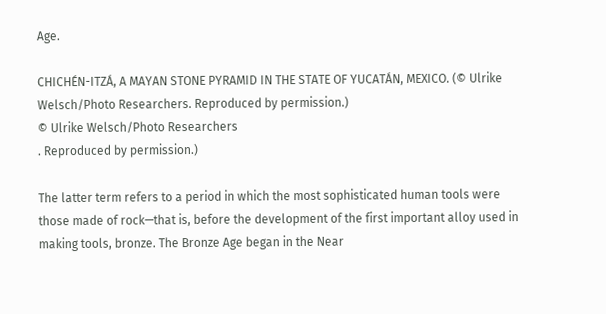Age.

CHICHÉN-ITZÁ, A MAYAN STONE PYRAMID IN THE STATE OF YUCATÁN, MEXICO. (© Ulrike Welsch/Photo Researchers. Reproduced by permission.)
© Ulrike Welsch/Photo Researchers
. Reproduced by permission.)

The latter term refers to a period in which the most sophisticated human tools were those made of rock—that is, before the development of the first important alloy used in making tools, bronze. The Bronze Age began in the Near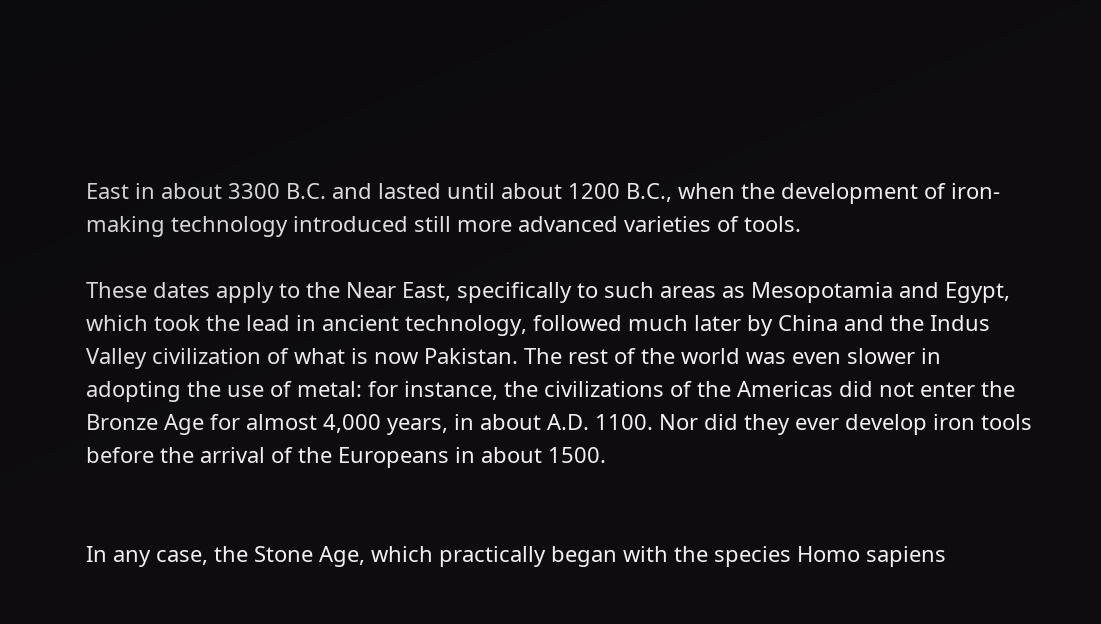East in about 3300 B.C. and lasted until about 1200 B.C., when the development of iron-making technology introduced still more advanced varieties of tools.

These dates apply to the Near East, specifically to such areas as Mesopotamia and Egypt, which took the lead in ancient technology, followed much later by China and the Indus Valley civilization of what is now Pakistan. The rest of the world was even slower in adopting the use of metal: for instance, the civilizations of the Americas did not enter the Bronze Age for almost 4,000 years, in about A.D. 1100. Nor did they ever develop iron tools before the arrival of the Europeans in about 1500.


In any case, the Stone Age, which practically began with the species Homo sapiens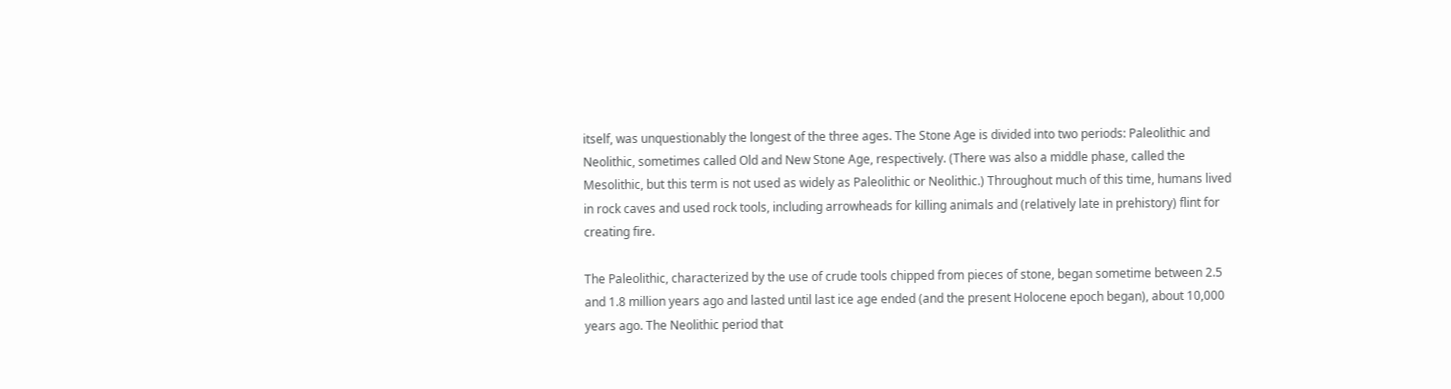itself, was unquestionably the longest of the three ages. The Stone Age is divided into two periods: Paleolithic and Neolithic, sometimes called Old and New Stone Age, respectively. (There was also a middle phase, called the Mesolithic, but this term is not used as widely as Paleolithic or Neolithic.) Throughout much of this time, humans lived in rock caves and used rock tools, including arrowheads for killing animals and (relatively late in prehistory) flint for creating fire.

The Paleolithic, characterized by the use of crude tools chipped from pieces of stone, began sometime between 2.5 and 1.8 million years ago and lasted until last ice age ended (and the present Holocene epoch began), about 10,000 years ago. The Neolithic period that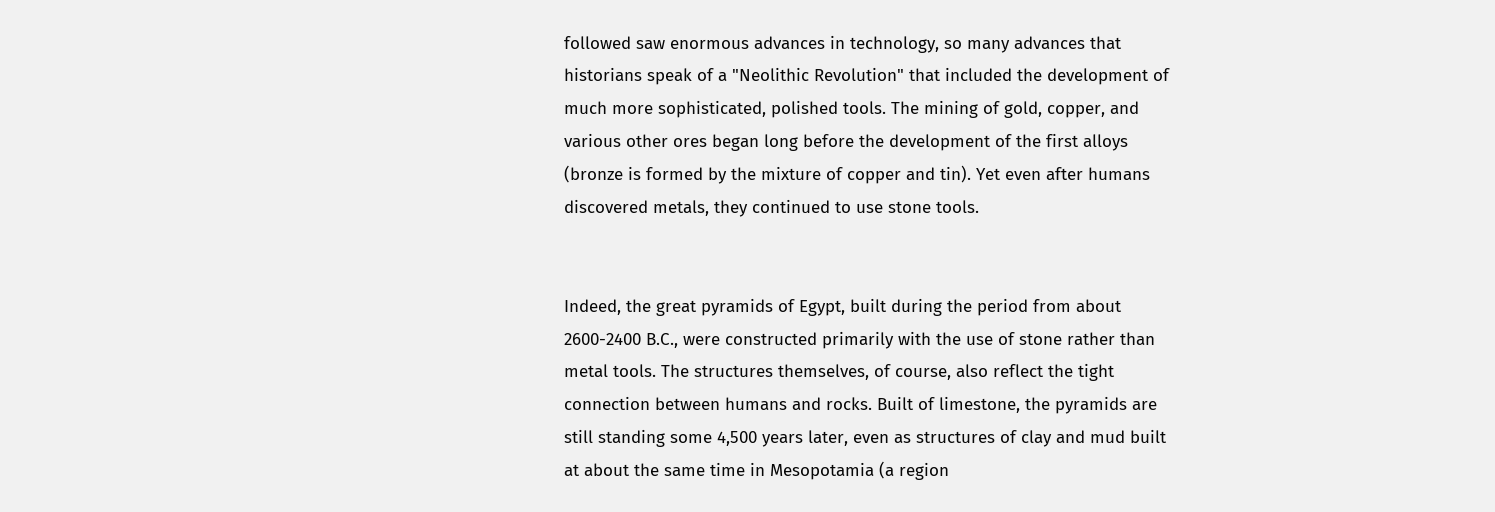followed saw enormous advances in technology, so many advances that historians speak of a "Neolithic Revolution" that included the development of much more sophisticated, polished tools. The mining of gold, copper, and various other ores began long before the development of the first alloys (bronze is formed by the mixture of copper and tin). Yet even after humans discovered metals, they continued to use stone tools.


Indeed, the great pyramids of Egypt, built during the period from about 2600-2400 B.C., were constructed primarily with the use of stone rather than metal tools. The structures themselves, of course, also reflect the tight connection between humans and rocks. Built of limestone, the pyramids are still standing some 4,500 years later, even as structures of clay and mud built at about the same time in Mesopotamia (a region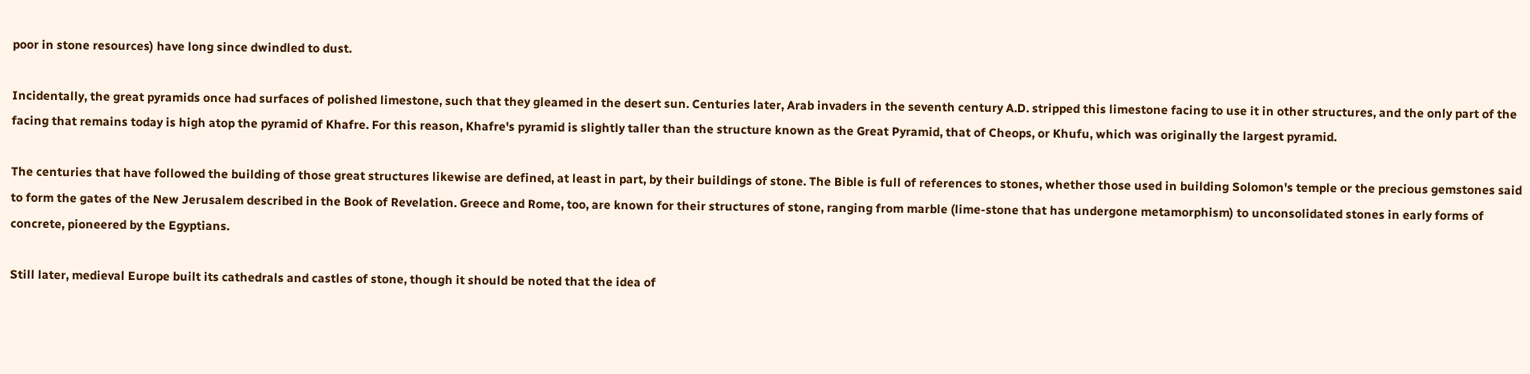poor in stone resources) have long since dwindled to dust.

Incidentally, the great pyramids once had surfaces of polished limestone, such that they gleamed in the desert sun. Centuries later, Arab invaders in the seventh century A.D. stripped this limestone facing to use it in other structures, and the only part of the facing that remains today is high atop the pyramid of Khafre. For this reason, Khafre's pyramid is slightly taller than the structure known as the Great Pyramid, that of Cheops, or Khufu, which was originally the largest pyramid.

The centuries that have followed the building of those great structures likewise are defined, at least in part, by their buildings of stone. The Bible is full of references to stones, whether those used in building Solomon's temple or the precious gemstones said to form the gates of the New Jerusalem described in the Book of Revelation. Greece and Rome, too, are known for their structures of stone, ranging from marble (lime-stone that has undergone metamorphism) to unconsolidated stones in early forms of concrete, pioneered by the Egyptians.

Still later, medieval Europe built its cathedrals and castles of stone, though it should be noted that the idea of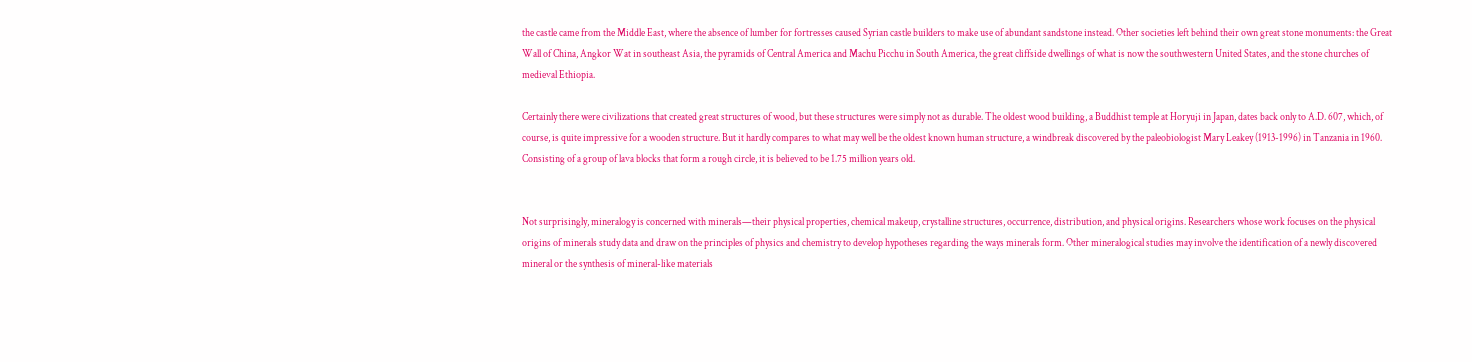the castle came from the Middle East, where the absence of lumber for fortresses caused Syrian castle builders to make use of abundant sandstone instead. Other societies left behind their own great stone monuments: the Great Wall of China, Angkor Wat in southeast Asia, the pyramids of Central America and Machu Picchu in South America, the great cliffside dwellings of what is now the southwestern United States, and the stone churches of medieval Ethiopia.

Certainly there were civilizations that created great structures of wood, but these structures were simply not as durable. The oldest wood building, a Buddhist temple at Horyuji in Japan, dates back only to A.D. 607, which, of course, is quite impressive for a wooden structure. But it hardly compares to what may well be the oldest known human structure, a windbreak discovered by the paleobiologist Mary Leakey (1913-1996) in Tanzania in 1960. Consisting of a group of lava blocks that form a rough circle, it is believed to be 1.75 million years old.


Not surprisingly, mineralogy is concerned with minerals—their physical properties, chemical makeup, crystalline structures, occurrence, distribution, and physical origins. Researchers whose work focuses on the physical origins of minerals study data and draw on the principles of physics and chemistry to develop hypotheses regarding the ways minerals form. Other mineralogical studies may involve the identification of a newly discovered mineral or the synthesis of mineral-like materials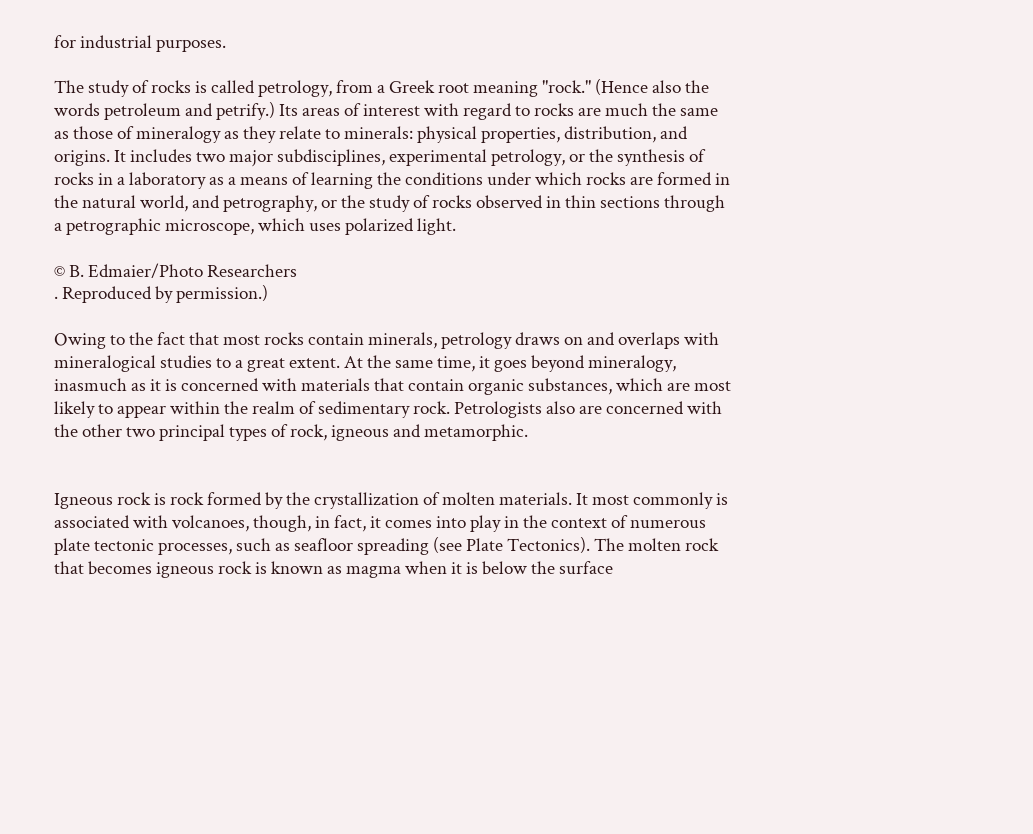for industrial purposes.

The study of rocks is called petrology, from a Greek root meaning "rock." (Hence also the words petroleum and petrify.) Its areas of interest with regard to rocks are much the same as those of mineralogy as they relate to minerals: physical properties, distribution, and origins. It includes two major subdisciplines, experimental petrology, or the synthesis of rocks in a laboratory as a means of learning the conditions under which rocks are formed in the natural world, and petrography, or the study of rocks observed in thin sections through a petrographic microscope, which uses polarized light.

© B. Edmaier/Photo Researchers
. Reproduced by permission.)

Owing to the fact that most rocks contain minerals, petrology draws on and overlaps with mineralogical studies to a great extent. At the same time, it goes beyond mineralogy, inasmuch as it is concerned with materials that contain organic substances, which are most likely to appear within the realm of sedimentary rock. Petrologists also are concerned with the other two principal types of rock, igneous and metamorphic.


Igneous rock is rock formed by the crystallization of molten materials. It most commonly is associated with volcanoes, though, in fact, it comes into play in the context of numerous plate tectonic processes, such as seafloor spreading (see Plate Tectonics). The molten rock that becomes igneous rock is known as magma when it is below the surface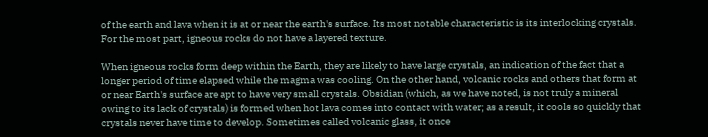of the earth and lava when it is at or near the earth's surface. Its most notable characteristic is its interlocking crystals. For the most part, igneous rocks do not have a layered texture.

When igneous rocks form deep within the Earth, they are likely to have large crystals, an indication of the fact that a longer period of time elapsed while the magma was cooling. On the other hand, volcanic rocks and others that form at or near Earth's surface are apt to have very small crystals. Obsidian (which, as we have noted, is not truly a mineral owing to its lack of crystals) is formed when hot lava comes into contact with water; as a result, it cools so quickly that crystals never have time to develop. Sometimes called volcanic glass, it once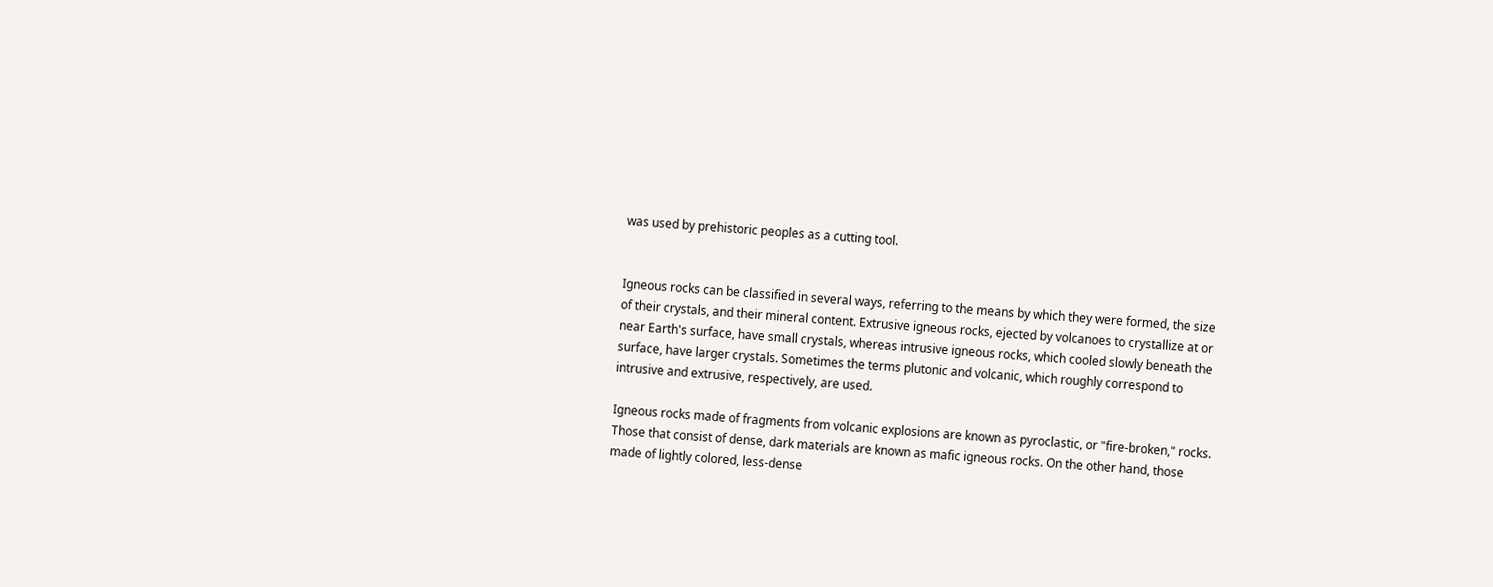was used by prehistoric peoples as a cutting tool.


Igneous rocks can be classified in several ways, referring to the means by which they were formed, the size of their crystals, and their mineral content. Extrusive igneous rocks, ejected by volcanoes to crystallize at or near Earth's surface, have small crystals, whereas intrusive igneous rocks, which cooled slowly beneath the surface, have larger crystals. Sometimes the terms plutonic and volcanic, which roughly correspond to intrusive and extrusive, respectively, are used.

Igneous rocks made of fragments from volcanic explosions are known as pyroclastic, or "fire-broken," rocks. Those that consist of dense, dark materials are known as mafic igneous rocks. On the other hand, those made of lightly colored, less-dense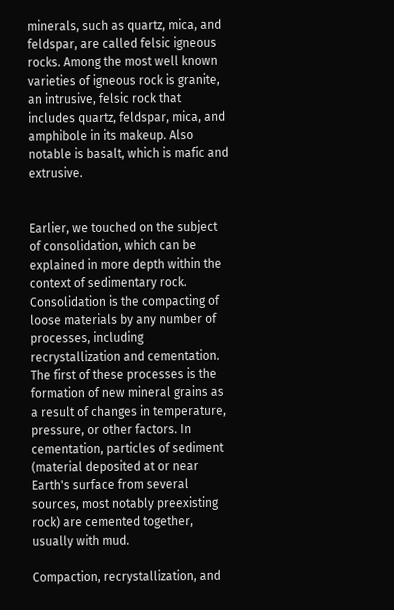minerals, such as quartz, mica, and feldspar, are called felsic igneous rocks. Among the most well known varieties of igneous rock is granite, an intrusive, felsic rock that includes quartz, feldspar, mica, and amphibole in its makeup. Also notable is basalt, which is mafic and extrusive.


Earlier, we touched on the subject of consolidation, which can be explained in more depth within the context of sedimentary rock. Consolidation is the compacting of loose materials by any number of processes, including recrystallization and cementation. The first of these processes is the formation of new mineral grains as a result of changes in temperature, pressure, or other factors. In cementation, particles of sediment (material deposited at or near Earth's surface from several sources, most notably preexisting rock) are cemented together, usually with mud.

Compaction, recrystallization, and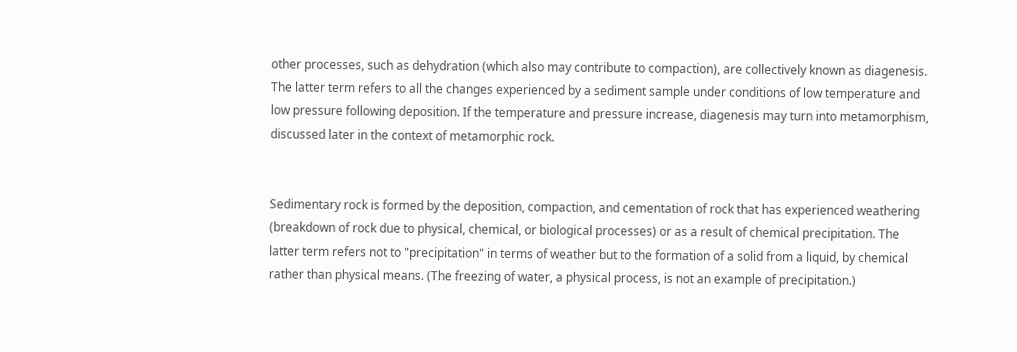other processes, such as dehydration (which also may contribute to compaction), are collectively known as diagenesis. The latter term refers to all the changes experienced by a sediment sample under conditions of low temperature and low pressure following deposition. If the temperature and pressure increase, diagenesis may turn into metamorphism, discussed later in the context of metamorphic rock.


Sedimentary rock is formed by the deposition, compaction, and cementation of rock that has experienced weathering (breakdown of rock due to physical, chemical, or biological processes) or as a result of chemical precipitation. The latter term refers not to "precipitation" in terms of weather but to the formation of a solid from a liquid, by chemical rather than physical means. (The freezing of water, a physical process, is not an example of precipitation.)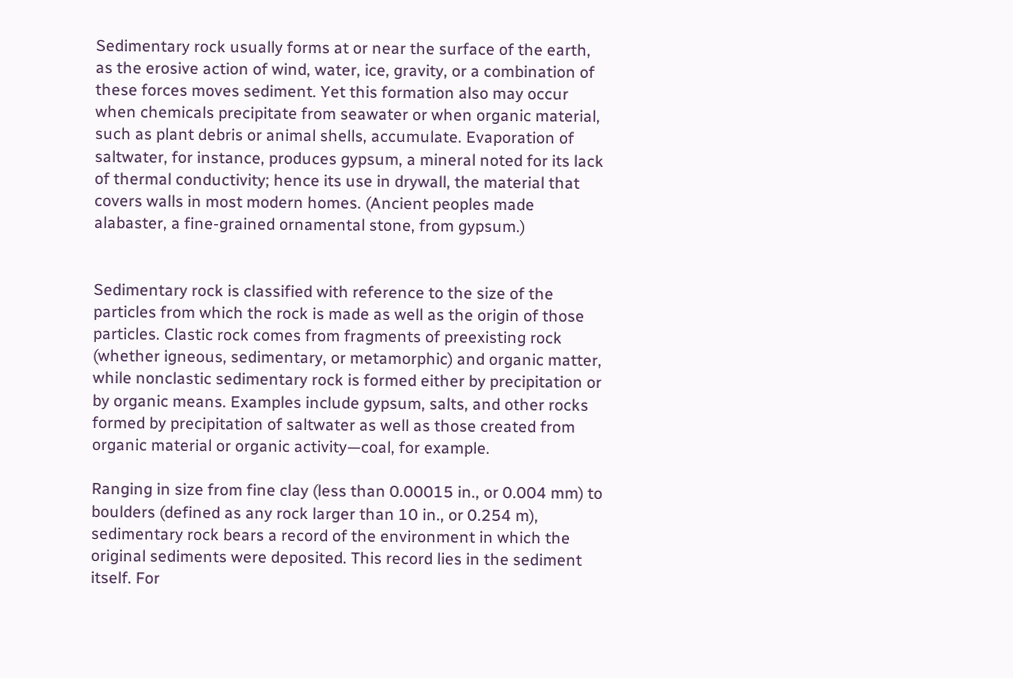Sedimentary rock usually forms at or near the surface of the earth, as the erosive action of wind, water, ice, gravity, or a combination of these forces moves sediment. Yet this formation also may occur when chemicals precipitate from seawater or when organic material, such as plant debris or animal shells, accumulate. Evaporation of saltwater, for instance, produces gypsum, a mineral noted for its lack of thermal conductivity; hence its use in drywall, the material that covers walls in most modern homes. (Ancient peoples made alabaster, a fine-grained ornamental stone, from gypsum.)


Sedimentary rock is classified with reference to the size of the particles from which the rock is made as well as the origin of those particles. Clastic rock comes from fragments of preexisting rock (whether igneous, sedimentary, or metamorphic) and organic matter, while nonclastic sedimentary rock is formed either by precipitation or by organic means. Examples include gypsum, salts, and other rocks formed by precipitation of saltwater as well as those created from organic material or organic activity—coal, for example.

Ranging in size from fine clay (less than 0.00015 in., or 0.004 mm) to boulders (defined as any rock larger than 10 in., or 0.254 m), sedimentary rock bears a record of the environment in which the original sediments were deposited. This record lies in the sediment itself. For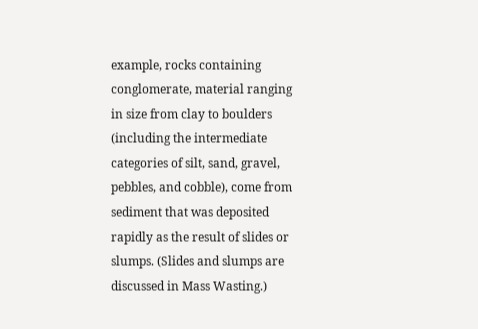example, rocks containing conglomerate, material ranging in size from clay to boulders (including the intermediate categories of silt, sand, gravel, pebbles, and cobble), come from sediment that was deposited rapidly as the result of slides or slumps. (Slides and slumps are discussed in Mass Wasting.)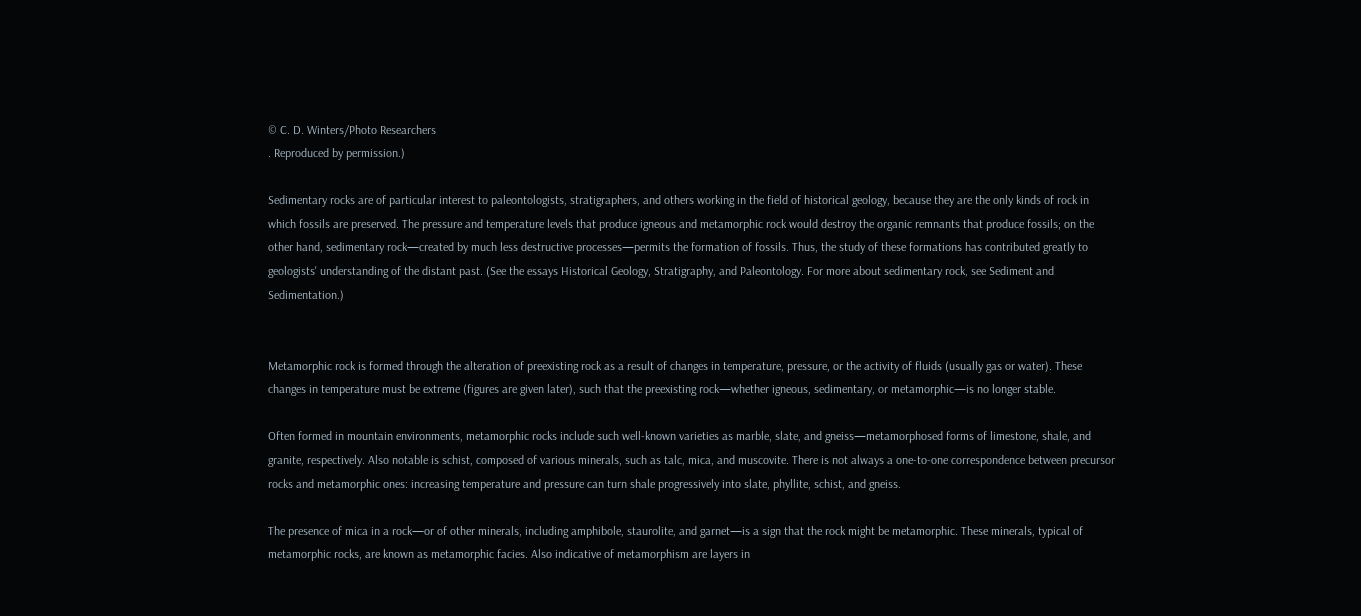© C. D. Winters/Photo Researchers
. Reproduced by permission.)

Sedimentary rocks are of particular interest to paleontologists, stratigraphers, and others working in the field of historical geology, because they are the only kinds of rock in which fossils are preserved. The pressure and temperature levels that produce igneous and metamorphic rock would destroy the organic remnants that produce fossils; on the other hand, sedimentary rock—created by much less destructive processes—permits the formation of fossils. Thus, the study of these formations has contributed greatly to geologists' understanding of the distant past. (See the essays Historical Geology, Stratigraphy, and Paleontology. For more about sedimentary rock, see Sediment and Sedimentation.)


Metamorphic rock is formed through the alteration of preexisting rock as a result of changes in temperature, pressure, or the activity of fluids (usually gas or water). These changes in temperature must be extreme (figures are given later), such that the preexisting rock—whether igneous, sedimentary, or metamorphic—is no longer stable.

Often formed in mountain environments, metamorphic rocks include such well-known varieties as marble, slate, and gneiss—metamorphosed forms of limestone, shale, and granite, respectively. Also notable is schist, composed of various minerals, such as talc, mica, and muscovite. There is not always a one-to-one correspondence between precursor rocks and metamorphic ones: increasing temperature and pressure can turn shale progressively into slate, phyllite, schist, and gneiss.

The presence of mica in a rock—or of other minerals, including amphibole, staurolite, and garnet—is a sign that the rock might be metamorphic. These minerals, typical of metamorphic rocks, are known as metamorphic facies. Also indicative of metamorphism are layers in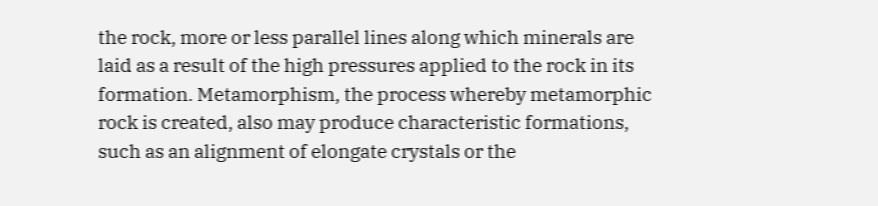the rock, more or less parallel lines along which minerals are laid as a result of the high pressures applied to the rock in its formation. Metamorphism, the process whereby metamorphic rock is created, also may produce characteristic formations, such as an alignment of elongate crystals or the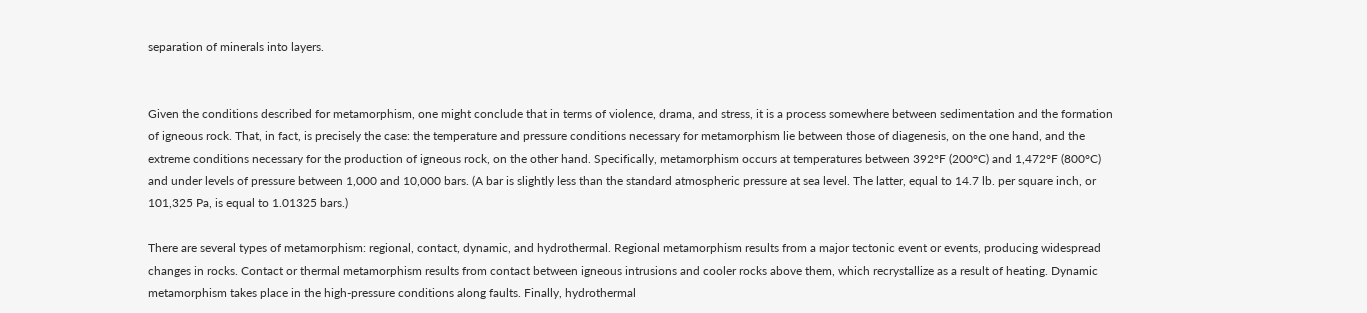separation of minerals into layers.


Given the conditions described for metamorphism, one might conclude that in terms of violence, drama, and stress, it is a process somewhere between sedimentation and the formation of igneous rock. That, in fact, is precisely the case: the temperature and pressure conditions necessary for metamorphism lie between those of diagenesis, on the one hand, and the extreme conditions necessary for the production of igneous rock, on the other hand. Specifically, metamorphism occurs at temperatures between 392°F (200°C) and 1,472°F (800°C) and under levels of pressure between 1,000 and 10,000 bars. (A bar is slightly less than the standard atmospheric pressure at sea level. The latter, equal to 14.7 lb. per square inch, or 101,325 Pa, is equal to 1.01325 bars.)

There are several types of metamorphism: regional, contact, dynamic, and hydrothermal. Regional metamorphism results from a major tectonic event or events, producing widespread changes in rocks. Contact or thermal metamorphism results from contact between igneous intrusions and cooler rocks above them, which recrystallize as a result of heating. Dynamic metamorphism takes place in the high-pressure conditions along faults. Finally, hydrothermal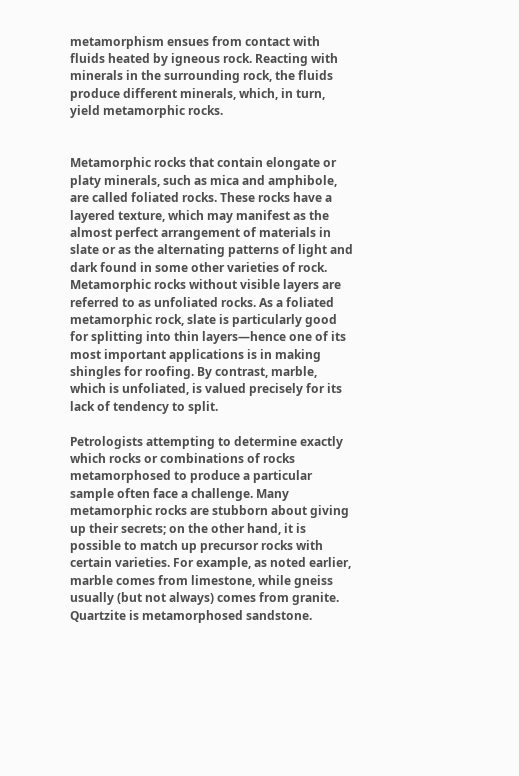metamorphism ensues from contact with fluids heated by igneous rock. Reacting with minerals in the surrounding rock, the fluids produce different minerals, which, in turn, yield metamorphic rocks.


Metamorphic rocks that contain elongate or platy minerals, such as mica and amphibole, are called foliated rocks. These rocks have a layered texture, which may manifest as the almost perfect arrangement of materials in slate or as the alternating patterns of light and dark found in some other varieties of rock. Metamorphic rocks without visible layers are referred to as unfoliated rocks. As a foliated metamorphic rock, slate is particularly good for splitting into thin layers—hence one of its most important applications is in making shingles for roofing. By contrast, marble, which is unfoliated, is valued precisely for its lack of tendency to split.

Petrologists attempting to determine exactly which rocks or combinations of rocks metamorphosed to produce a particular sample often face a challenge. Many metamorphic rocks are stubborn about giving up their secrets; on the other hand, it is possible to match up precursor rocks with certain varieties. For example, as noted earlier, marble comes from limestone, while gneiss usually (but not always) comes from granite. Quartzite is metamorphosed sandstone.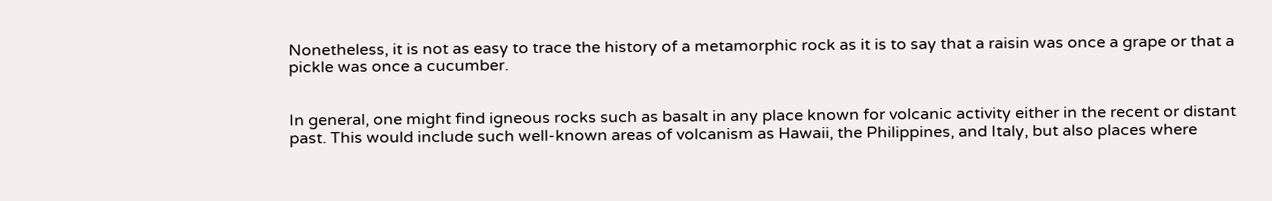Nonetheless, it is not as easy to trace the history of a metamorphic rock as it is to say that a raisin was once a grape or that a pickle was once a cucumber.


In general, one might find igneous rocks such as basalt in any place known for volcanic activity either in the recent or distant past. This would include such well-known areas of volcanism as Hawaii, the Philippines, and Italy, but also places where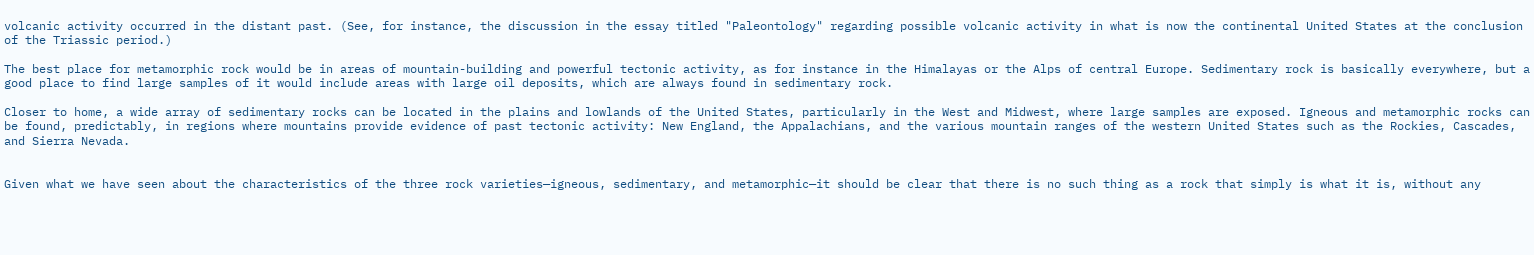volcanic activity occurred in the distant past. (See, for instance, the discussion in the essay titled "Paleontology" regarding possible volcanic activity in what is now the continental United States at the conclusion of the Triassic period.)

The best place for metamorphic rock would be in areas of mountain-building and powerful tectonic activity, as for instance in the Himalayas or the Alps of central Europe. Sedimentary rock is basically everywhere, but a good place to find large samples of it would include areas with large oil deposits, which are always found in sedimentary rock.

Closer to home, a wide array of sedimentary rocks can be located in the plains and lowlands of the United States, particularly in the West and Midwest, where large samples are exposed. Igneous and metamorphic rocks can be found, predictably, in regions where mountains provide evidence of past tectonic activity: New England, the Appalachians, and the various mountain ranges of the western United States such as the Rockies, Cascades, and Sierra Nevada.


Given what we have seen about the characteristics of the three rock varieties—igneous, sedimentary, and metamorphic—it should be clear that there is no such thing as a rock that simply is what it is, without any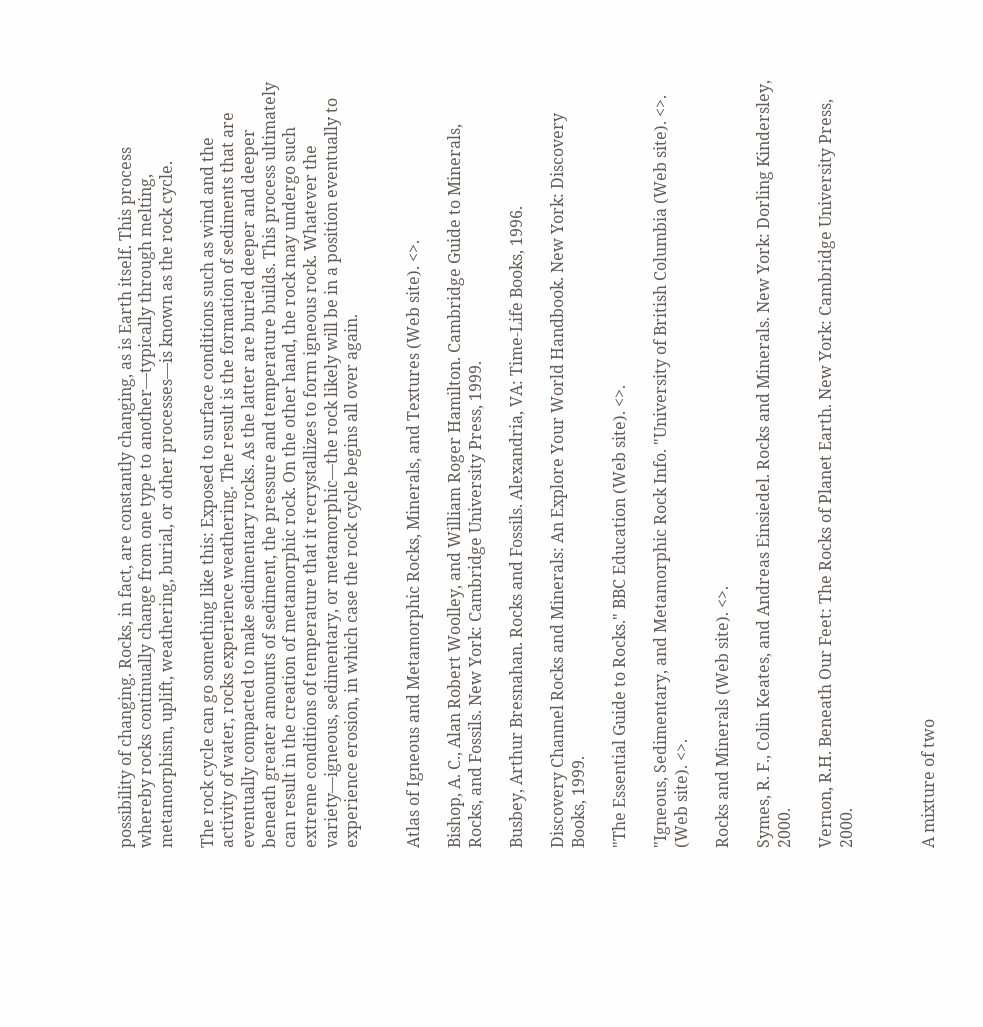possibility of changing. Rocks, in fact, are constantly changing, as is Earth itself. This process whereby rocks continually change from one type to another—typically through melting, metamorphism, uplift, weathering, burial, or other processes—is known as the rock cycle.

The rock cycle can go something like this: Exposed to surface conditions such as wind and the activity of water, rocks experience weathering. The result is the formation of sediments that are eventually compacted to make sedimentary rocks. As the latter are buried deeper and deeper beneath greater amounts of sediment, the pressure and temperature builds. This process ultimately can result in the creation of metamorphic rock. On the other hand, the rock may undergo such extreme conditions of temperature that it recrystallizes to form igneous rock. Whatever the variety—igneous, sedimentary, or metamorphic—the rock likely will be in a position eventually to experience erosion, in which case the rock cycle begins all over again.


Atlas of Igneous and Metamorphic Rocks, Minerals, and Textures (Web site). <>.

Bishop, A. C., Alan Robert Woolley, and William Roger Hamilton. Cambridge Guide to Minerals, Rocks, and Fossils. New York: Cambridge University Press, 1999.

Busbey, Arthur Bresnahan. Rocks and Fossils. Alexandria, VA: Time-Life Books, 1996.

Discovery Channel Rocks and Minerals: An Explore Your World Handbook. New York: Discovery Books, 1999.

"The Essential Guide to Rocks." BBC Education (Web site). <>.

"Igneous, Sedimentary, and Metamorphic Rock Info. "University of British Columbia (Web site). <>. (Web site). <>.

Rocks and Minerals (Web site). <>.

Symes, R. F., Colin Keates, and Andreas Einsiedel. Rocks and Minerals. New York: Dorling Kindersley, 2000.

Vernon, R.H. Beneath Our Feet: The Rocks of Planet Earth. New York: Cambridge University Press, 2000.



A mixture of two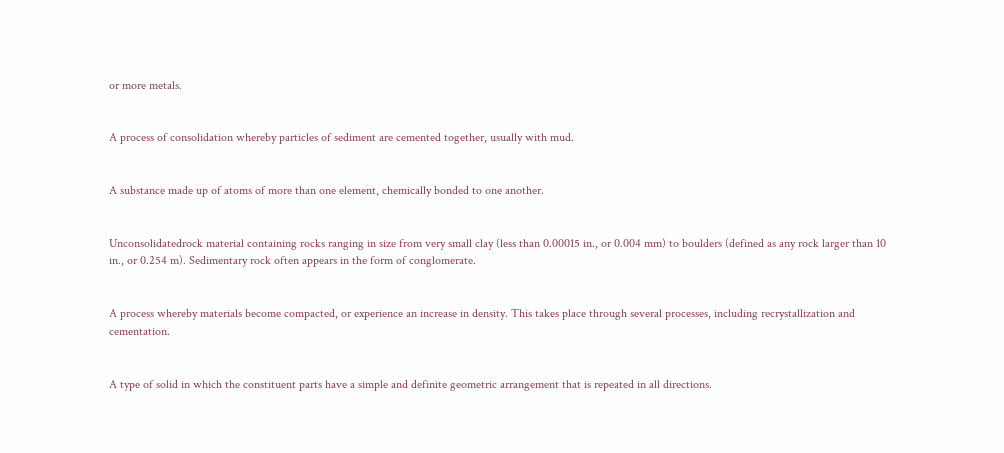or more metals.


A process of consolidation whereby particles of sediment are cemented together, usually with mud.


A substance made up of atoms of more than one element, chemically bonded to one another.


Unconsolidatedrock material containing rocks ranging in size from very small clay (less than 0.00015 in., or 0.004 mm) to boulders (defined as any rock larger than 10 in., or 0.254 m). Sedimentary rock often appears in the form of conglomerate.


A process whereby materials become compacted, or experience an increase in density. This takes place through several processes, including recrystallization and cementation.


A type of solid in which the constituent parts have a simple and definite geometric arrangement that is repeated in all directions.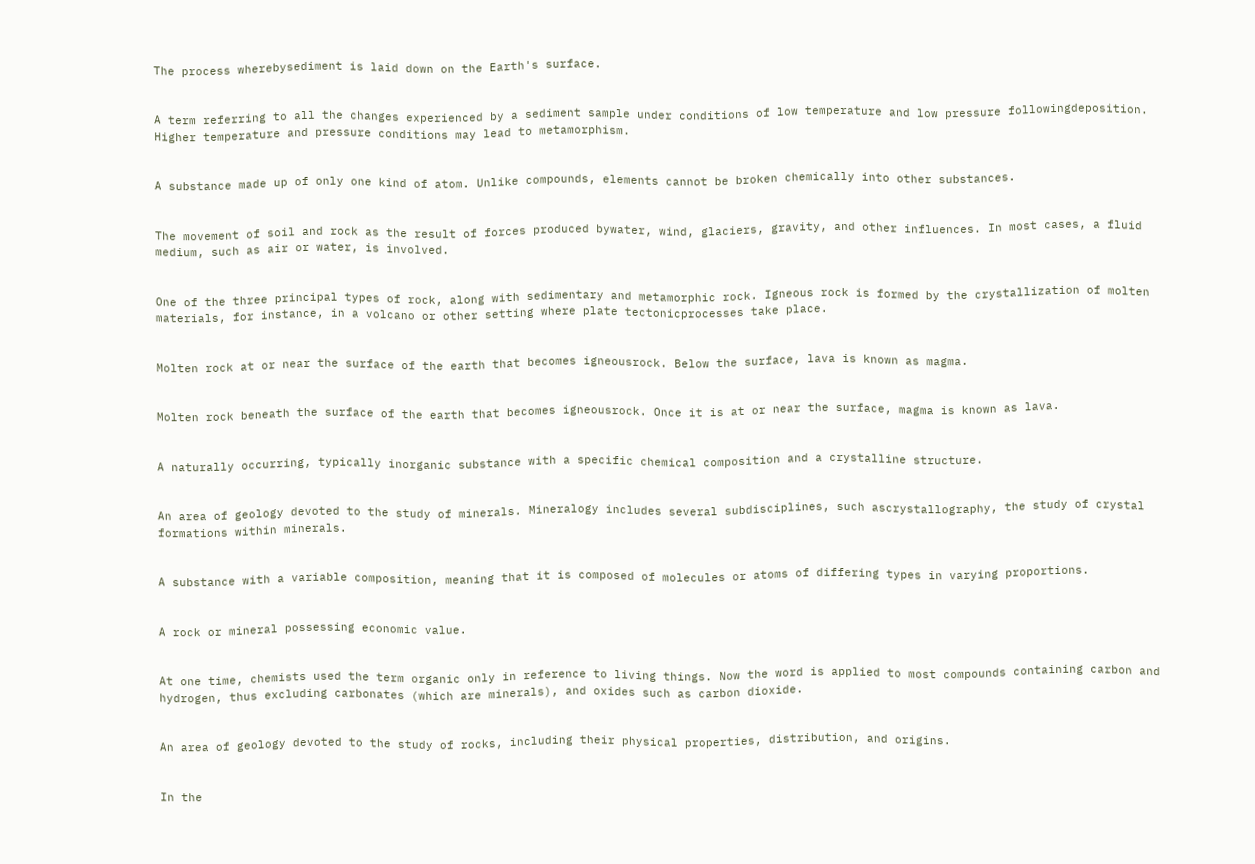The process wherebysediment is laid down on the Earth's surface.


A term referring to all the changes experienced by a sediment sample under conditions of low temperature and low pressure followingdeposition. Higher temperature and pressure conditions may lead to metamorphism.


A substance made up of only one kind of atom. Unlike compounds, elements cannot be broken chemically into other substances.


The movement of soil and rock as the result of forces produced bywater, wind, glaciers, gravity, and other influences. In most cases, a fluid medium, such as air or water, is involved.


One of the three principal types of rock, along with sedimentary and metamorphic rock. Igneous rock is formed by the crystallization of molten materials, for instance, in a volcano or other setting where plate tectonicprocesses take place.


Molten rock at or near the surface of the earth that becomes igneousrock. Below the surface, lava is known as magma.


Molten rock beneath the surface of the earth that becomes igneousrock. Once it is at or near the surface, magma is known as lava.


A naturally occurring, typically inorganic substance with a specific chemical composition and a crystalline structure.


An area of geology devoted to the study of minerals. Mineralogy includes several subdisciplines, such ascrystallography, the study of crystal formations within minerals.


A substance with a variable composition, meaning that it is composed of molecules or atoms of differing types in varying proportions.


A rock or mineral possessing economic value.


At one time, chemists used the term organic only in reference to living things. Now the word is applied to most compounds containing carbon and hydrogen, thus excluding carbonates (which are minerals), and oxides such as carbon dioxide.


An area of geology devoted to the study of rocks, including their physical properties, distribution, and origins.


In the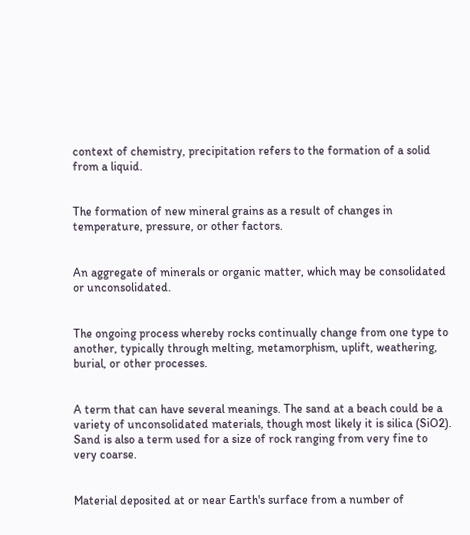context of chemistry, precipitation refers to the formation of a solid from a liquid.


The formation of new mineral grains as a result of changes in temperature, pressure, or other factors.


An aggregate of minerals or organic matter, which may be consolidated or unconsolidated.


The ongoing process whereby rocks continually change from one type to another, typically through melting, metamorphism, uplift, weathering, burial, or other processes.


A term that can have several meanings. The sand at a beach could be a variety of unconsolidated materials, though most likely it is silica (SiO2). Sand is also a term used for a size of rock ranging from very fine to very coarse.


Material deposited at or near Earth's surface from a number of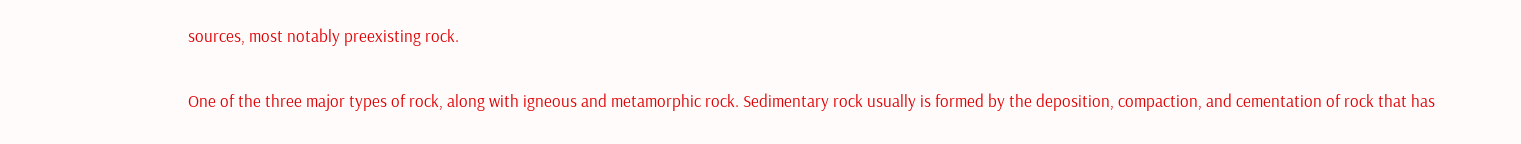sources, most notably preexisting rock.


One of the three major types of rock, along with igneous and metamorphic rock. Sedimentary rock usually is formed by the deposition, compaction, and cementation of rock that has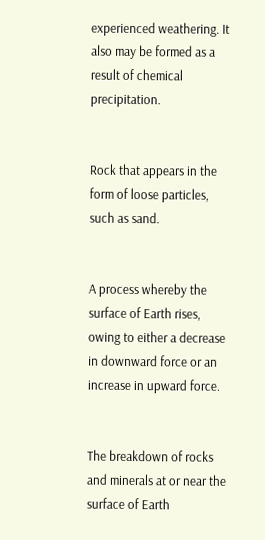experienced weathering. It also may be formed as a result of chemical precipitation.


Rock that appears in the form of loose particles, such as sand.


A process whereby the surface of Earth rises, owing to either a decrease in downward force or an increase in upward force.


The breakdown of rocks and minerals at or near the surface of Earth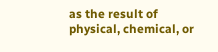as the result of physical, chemical, or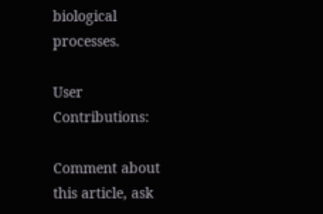biological processes.

User Contributions:

Comment about this article, ask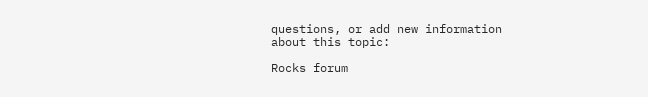questions, or add new information about this topic:

Rocks forum